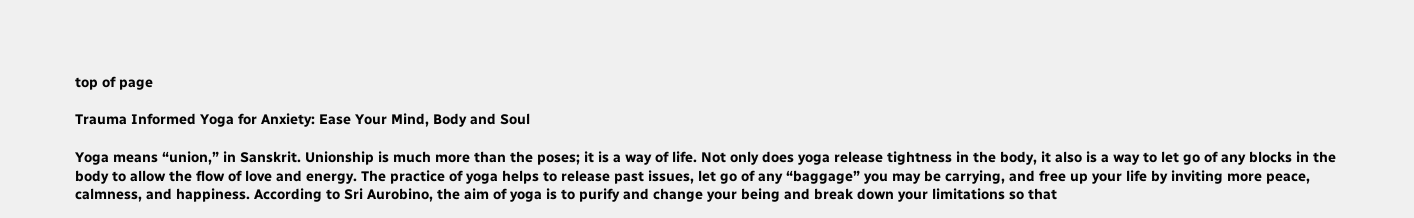top of page

Trauma Informed Yoga for Anxiety: Ease Your Mind, Body and Soul

Yoga means “union,” in Sanskrit. Unionship is much more than the poses; it is a way of life. Not only does yoga release tightness in the body, it also is a way to let go of any blocks in the body to allow the flow of love and energy. The practice of yoga helps to release past issues, let go of any “baggage” you may be carrying, and free up your life by inviting more peace, calmness, and happiness. According to Sri Aurobino, the aim of yoga is to purify and change your being and break down your limitations so that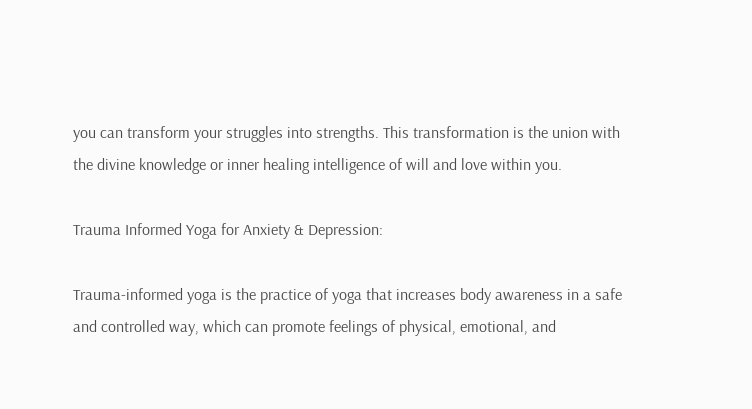you can transform your struggles into strengths. This transformation is the union with the divine knowledge or inner healing intelligence of will and love within you.

Trauma Informed Yoga for Anxiety & Depression:

Trauma-informed yoga is the practice of yoga that increases body awareness in a safe and controlled way, which can promote feelings of physical, emotional, and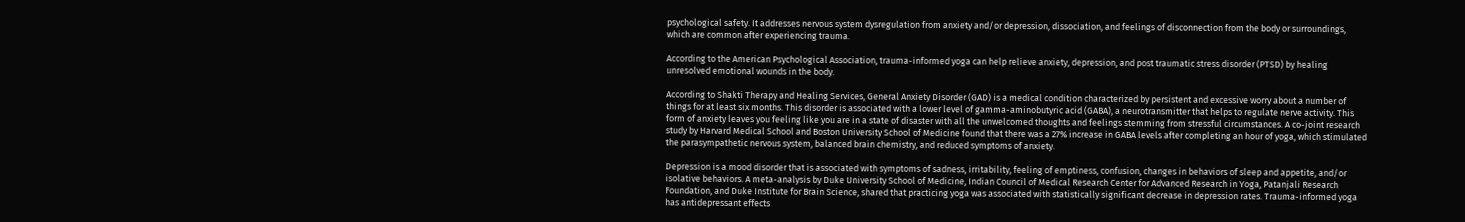psychological safety. It addresses nervous system dysregulation from anxiety and/or depression, dissociation, and feelings of disconnection from the body or surroundings, which are common after experiencing trauma.

According to the American Psychological Association, trauma-informed yoga can help relieve anxiety, depression, and post traumatic stress disorder (PTSD) by healing unresolved emotional wounds in the body.

According to Shakti Therapy and Healing Services, General Anxiety Disorder (GAD) is a medical condition characterized by persistent and excessive worry about a number of things for at least six months. This disorder is associated with a lower level of gamma-aminobutyric acid (GABA), a neurotransmitter that helps to regulate nerve activity. This form of anxiety leaves you feeling like you are in a state of disaster with all the unwelcomed thoughts and feelings stemming from stressful circumstances. A co-joint research study by Harvard Medical School and Boston University School of Medicine found that there was a 27% increase in GABA levels after completing an hour of yoga, which stimulated the parasympathetic nervous system, balanced brain chemistry, and reduced symptoms of anxiety.

Depression is a mood disorder that is associated with symptoms of sadness, irritability, feeling of emptiness, confusion, changes in behaviors of sleep and appetite, and/or isolative behaviors. A meta-analysis by Duke University School of Medicine, Indian Council of Medical Research Center for Advanced Research in Yoga, Patanjali Research Foundation, and Duke Institute for Brain Science, shared that practicing yoga was associated with statistically significant decrease in depression rates. Trauma-informed yoga has antidepressant effects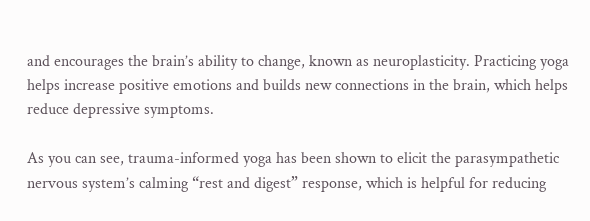and encourages the brain’s ability to change, known as neuroplasticity. Practicing yoga helps increase positive emotions and builds new connections in the brain, which helps reduce depressive symptoms.

As you can see, trauma-informed yoga has been shown to elicit the parasympathetic nervous system’s calming “rest and digest” response, which is helpful for reducing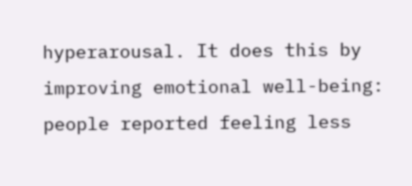hyperarousal. It does this by improving emotional well-being: people reported feeling less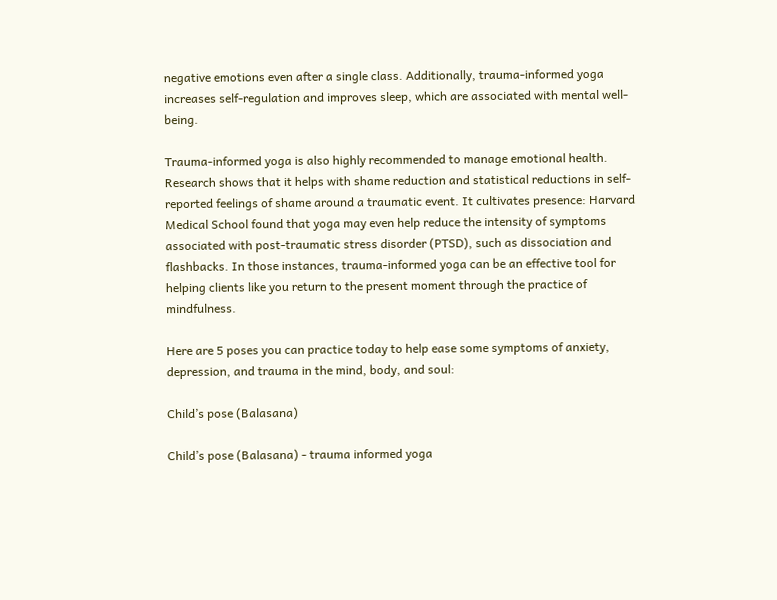negative emotions even after a single class. Additionally, trauma-informed yoga increases self-regulation and improves sleep, which are associated with mental well-being.

Trauma-informed yoga is also highly recommended to manage emotional health. Research shows that it helps with shame reduction and statistical reductions in self-reported feelings of shame around a traumatic event. It cultivates presence: Harvard Medical School found that yoga may even help reduce the intensity of symptoms associated with post-traumatic stress disorder (PTSD), such as dissociation and flashbacks. In those instances, trauma-informed yoga can be an effective tool for helping clients like you return to the present moment through the practice of mindfulness.

Here are 5 poses you can practice today to help ease some symptoms of anxiety, depression, and trauma in the mind, body, and soul:

Child’s pose (Balasana)

Child’s pose (Balasana) - trauma informed yoga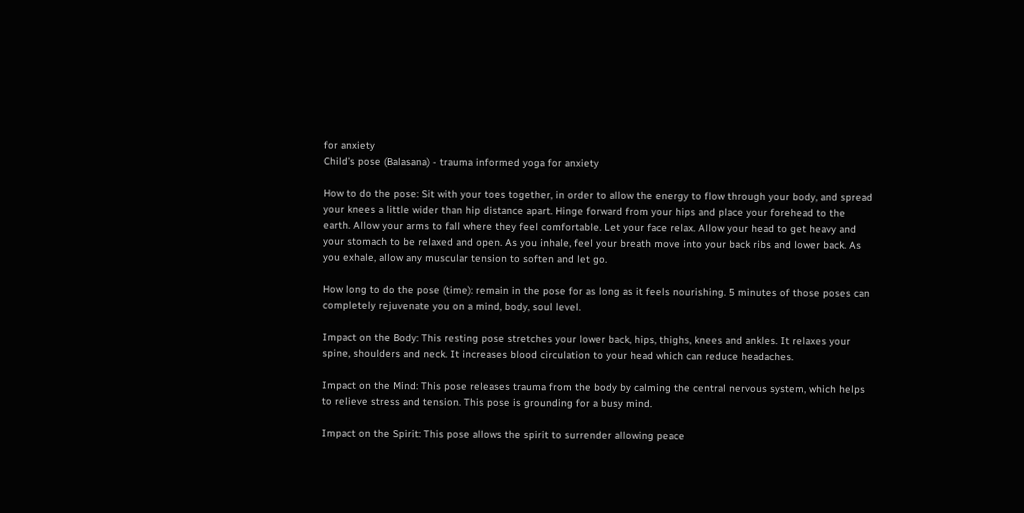for anxiety
Child’s pose (Balasana) - trauma informed yoga for anxiety

How to do the pose: Sit with your toes together, in order to allow the energy to flow through your body, and spread your knees a little wider than hip distance apart. Hinge forward from your hips and place your forehead to the earth. Allow your arms to fall where they feel comfortable. Let your face relax. Allow your head to get heavy and your stomach to be relaxed and open. As you inhale, feel your breath move into your back ribs and lower back. As you exhale, allow any muscular tension to soften and let go.

How long to do the pose (time): remain in the pose for as long as it feels nourishing. 5 minutes of those poses can completely rejuvenate you on a mind, body, soul level.

Impact on the Body: This resting pose stretches your lower back, hips, thighs, knees and ankles. It relaxes your spine, shoulders and neck. It increases blood circulation to your head which can reduce headaches.

Impact on the Mind: This pose releases trauma from the body by calming the central nervous system, which helps to relieve stress and tension. This pose is grounding for a busy mind.

Impact on the Spirit: This pose allows the spirit to surrender allowing peace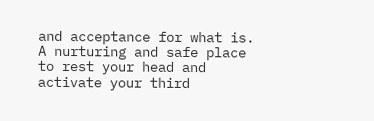and acceptance for what is. A nurturing and safe place to rest your head and activate your third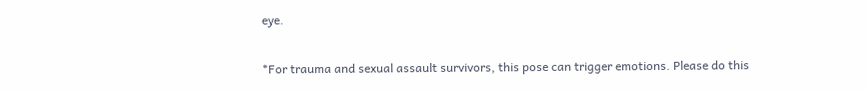eye.

*For trauma and sexual assault survivors, this pose can trigger emotions. Please do this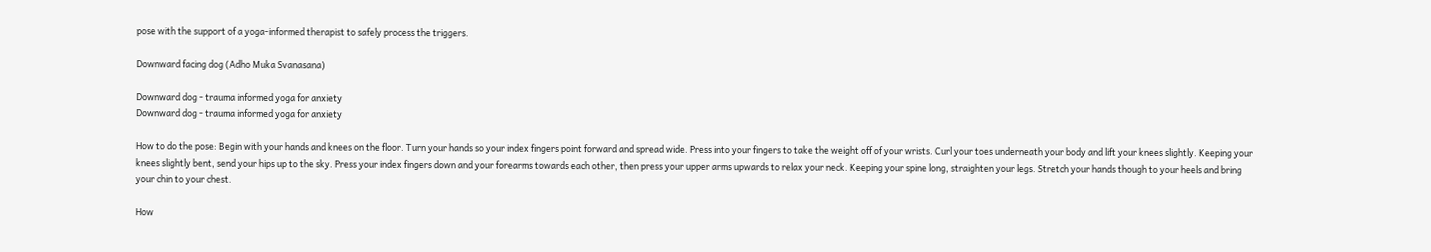pose with the support of a yoga-informed therapist to safely process the triggers.

Downward facing dog (Adho Muka Svanasana)

Downward dog - trauma informed yoga for anxiety
Downward dog - trauma informed yoga for anxiety

How to do the pose: Begin with your hands and knees on the floor. Turn your hands so your index fingers point forward and spread wide. Press into your fingers to take the weight off of your wrists. Curl your toes underneath your body and lift your knees slightly. Keeping your knees slightly bent, send your hips up to the sky. Press your index fingers down and your forearms towards each other, then press your upper arms upwards to relax your neck. Keeping your spine long, straighten your legs. Stretch your hands though to your heels and bring your chin to your chest.

How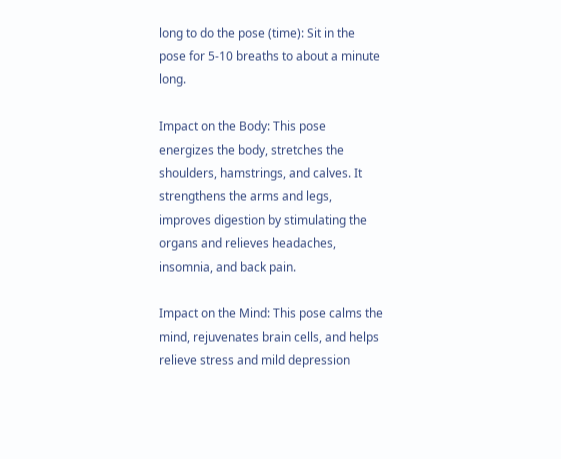long to do the pose (time): Sit in the pose for 5-10 breaths to about a minute long.

Impact on the Body: This pose energizes the body, stretches the shoulders, hamstrings, and calves. It strengthens the arms and legs, improves digestion by stimulating the organs and relieves headaches, insomnia, and back pain.

Impact on the Mind: This pose calms the mind, rejuvenates brain cells, and helps relieve stress and mild depression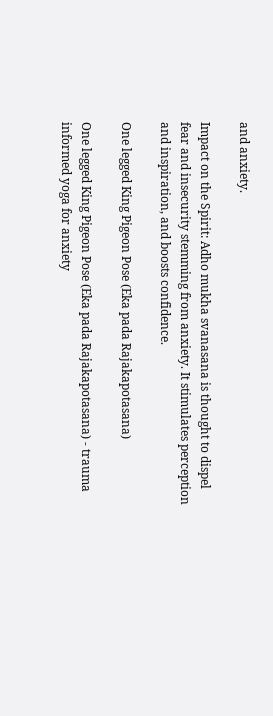and anxiety.

Impact on the Spirit: Adho mukha svanasana is thought to dispel fear and insecurity stemming from anxiety. It stimulates perception and inspiration, and boosts confidence.

One legged King Pigeon Pose (Eka pada Rajakapotasana)

One legged King Pigeon Pose (Eka pada Rajakapotasana) - trauma informed yoga for anxiety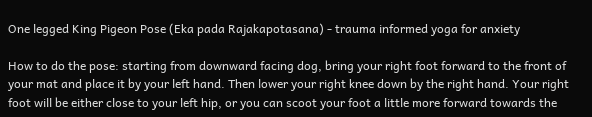One legged King Pigeon Pose (Eka pada Rajakapotasana) - trauma informed yoga for anxiety

How to do the pose: starting from downward facing dog, bring your right foot forward to the front of your mat and place it by your left hand. Then lower your right knee down by the right hand. Your right foot will be either close to your left hip, or you can scoot your foot a little more forward towards the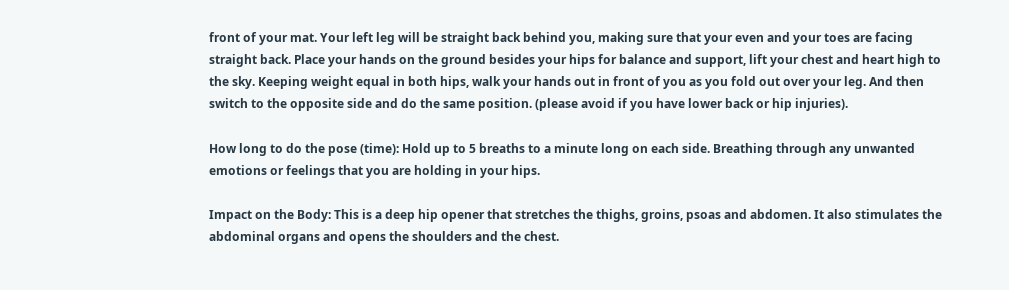front of your mat. Your left leg will be straight back behind you, making sure that your even and your toes are facing straight back. Place your hands on the ground besides your hips for balance and support, lift your chest and heart high to the sky. Keeping weight equal in both hips, walk your hands out in front of you as you fold out over your leg. And then switch to the opposite side and do the same position. (please avoid if you have lower back or hip injuries).

How long to do the pose (time): Hold up to 5 breaths to a minute long on each side. Breathing through any unwanted emotions or feelings that you are holding in your hips.

Impact on the Body: This is a deep hip opener that stretches the thighs, groins, psoas and abdomen. It also stimulates the abdominal organs and opens the shoulders and the chest.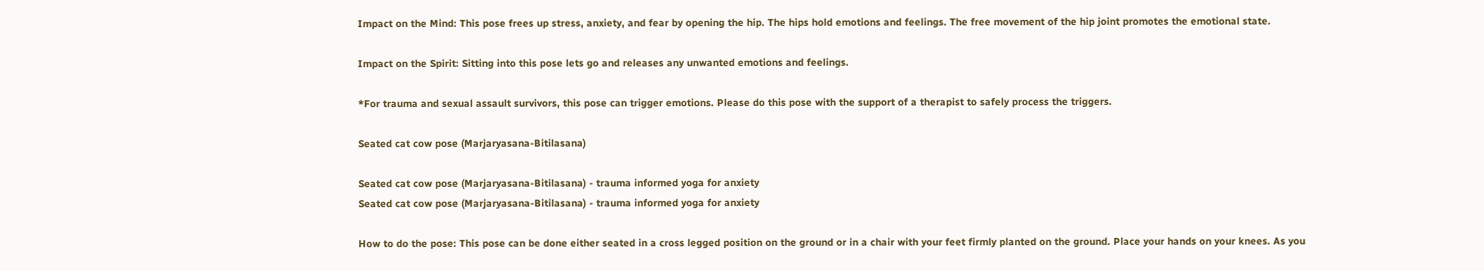Impact on the Mind: This pose frees up stress, anxiety, and fear by opening the hip. The hips hold emotions and feelings. The free movement of the hip joint promotes the emotional state.

Impact on the Spirit: Sitting into this pose lets go and releases any unwanted emotions and feelings.

*For trauma and sexual assault survivors, this pose can trigger emotions. Please do this pose with the support of a therapist to safely process the triggers.

Seated cat cow pose (Marjaryasana-Bitilasana)

Seated cat cow pose (Marjaryasana-Bitilasana) - trauma informed yoga for anxiety
Seated cat cow pose (Marjaryasana-Bitilasana) - trauma informed yoga for anxiety

How to do the pose: This pose can be done either seated in a cross legged position on the ground or in a chair with your feet firmly planted on the ground. Place your hands on your knees. As you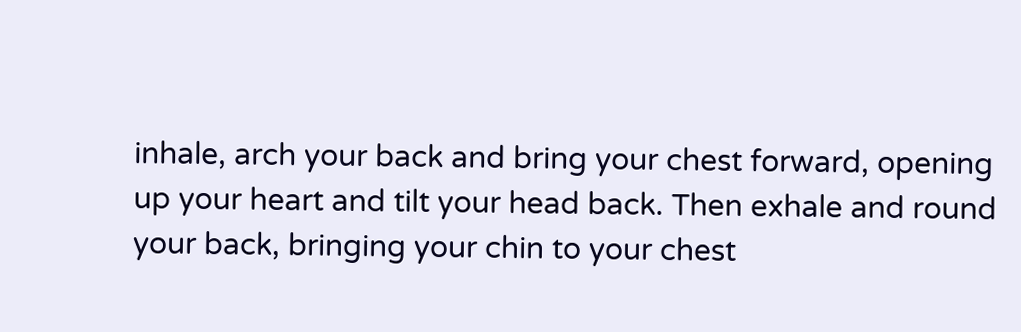inhale, arch your back and bring your chest forward, opening up your heart and tilt your head back. Then exhale and round your back, bringing your chin to your chest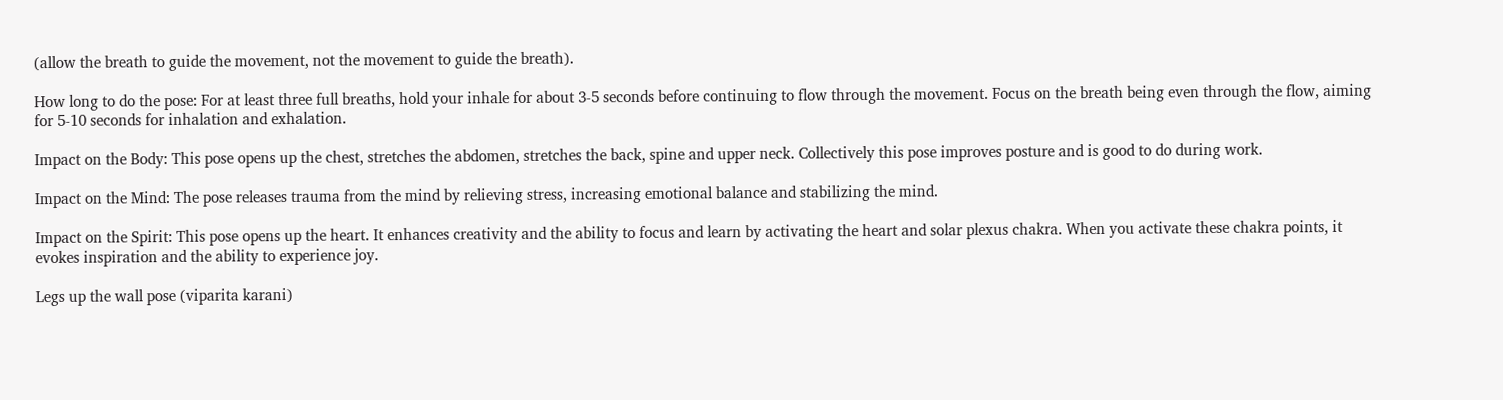(allow the breath to guide the movement, not the movement to guide the breath).

How long to do the pose: For at least three full breaths, hold your inhale for about 3-5 seconds before continuing to flow through the movement. Focus on the breath being even through the flow, aiming for 5-10 seconds for inhalation and exhalation.

Impact on the Body: This pose opens up the chest, stretches the abdomen, stretches the back, spine and upper neck. Collectively this pose improves posture and is good to do during work.

Impact on the Mind: The pose releases trauma from the mind by relieving stress, increasing emotional balance and stabilizing the mind.

Impact on the Spirit: This pose opens up the heart. It enhances creativity and the ability to focus and learn by activating the heart and solar plexus chakra. When you activate these chakra points, it evokes inspiration and the ability to experience joy.

Legs up the wall pose (viparita karani)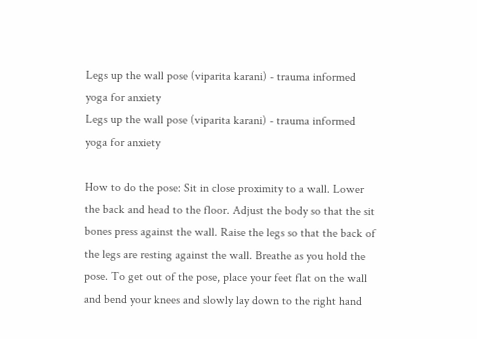Legs up the wall pose (viparita karani) - trauma informed yoga for anxiety
Legs up the wall pose (viparita karani) - trauma informed yoga for anxiety

How to do the pose: Sit in close proximity to a wall. Lower the back and head to the floor. Adjust the body so that the sit bones press against the wall. Raise the legs so that the back of the legs are resting against the wall. Breathe as you hold the pose. To get out of the pose, place your feet flat on the wall and bend your knees and slowly lay down to the right hand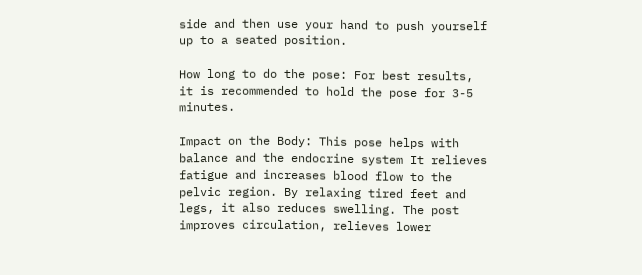side and then use your hand to push yourself up to a seated position.

How long to do the pose: For best results, it is recommended to hold the pose for 3-5 minutes.

Impact on the Body: This pose helps with balance and the endocrine system It relieves fatigue and increases blood flow to the pelvic region. By relaxing tired feet and legs, it also reduces swelling. The post improves circulation, relieves lower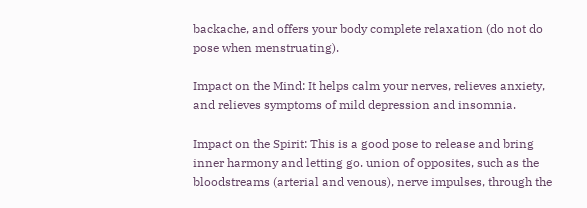backache, and offers your body complete relaxation (do not do pose when menstruating).

Impact on the Mind: It helps calm your nerves, relieves anxiety, and relieves symptoms of mild depression and insomnia.

Impact on the Spirit: This is a good pose to release and bring inner harmony and letting go. union of opposites, such as the bloodstreams (arterial and venous), nerve impulses, through the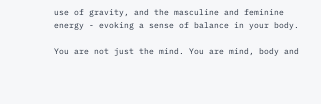use of gravity, and the masculine and feminine energy - evoking a sense of balance in your body.

You are not just the mind. You are mind, body and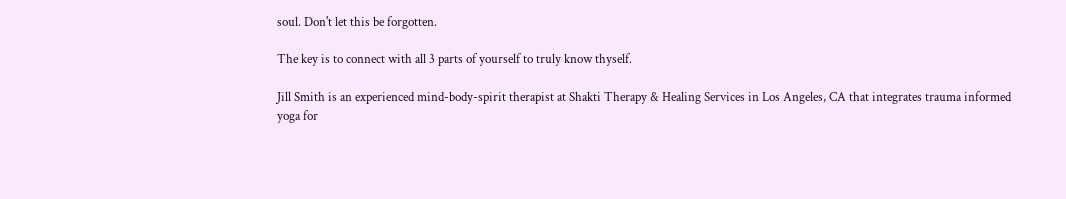soul. Don't let this be forgotten.

The key is to connect with all 3 parts of yourself to truly know thyself.

Jill Smith is an experienced mind-body-spirit therapist at Shakti Therapy & Healing Services in Los Angeles, CA that integrates trauma informed yoga for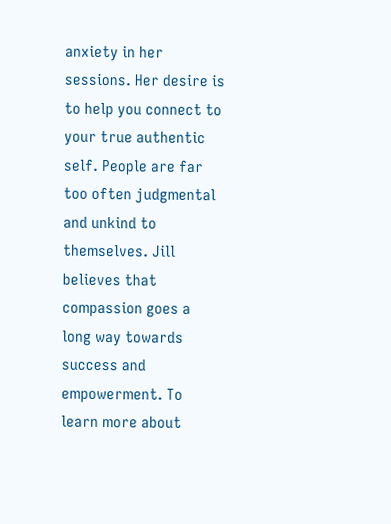anxiety in her sessions. Her desire is to help you connect to your true authentic self. People are far too often judgmental and unkind to themselves. Jill believes that compassion goes a long way towards success and empowerment. To learn more about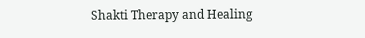Shakti Therapy and Healing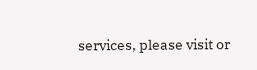services, please visit or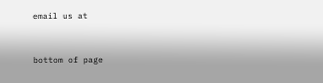email us at


bottom of page